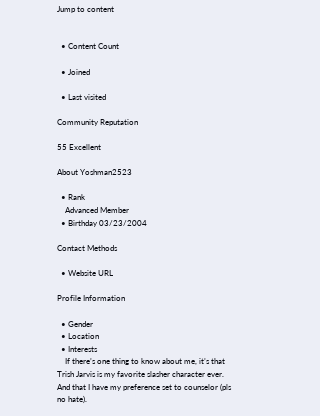Jump to content


  • Content Count

  • Joined

  • Last visited

Community Reputation

55 Excellent

About Yoshman2523

  • Rank
    Advanced Member
  • Birthday 03/23/2004

Contact Methods

  • Website URL

Profile Information

  • Gender
  • Location
  • Interests
    If there’s one thing to know about me, it’s that Trish Jarvis is my favorite slasher character ever. And that I have my preference set to counselor (pls no hate).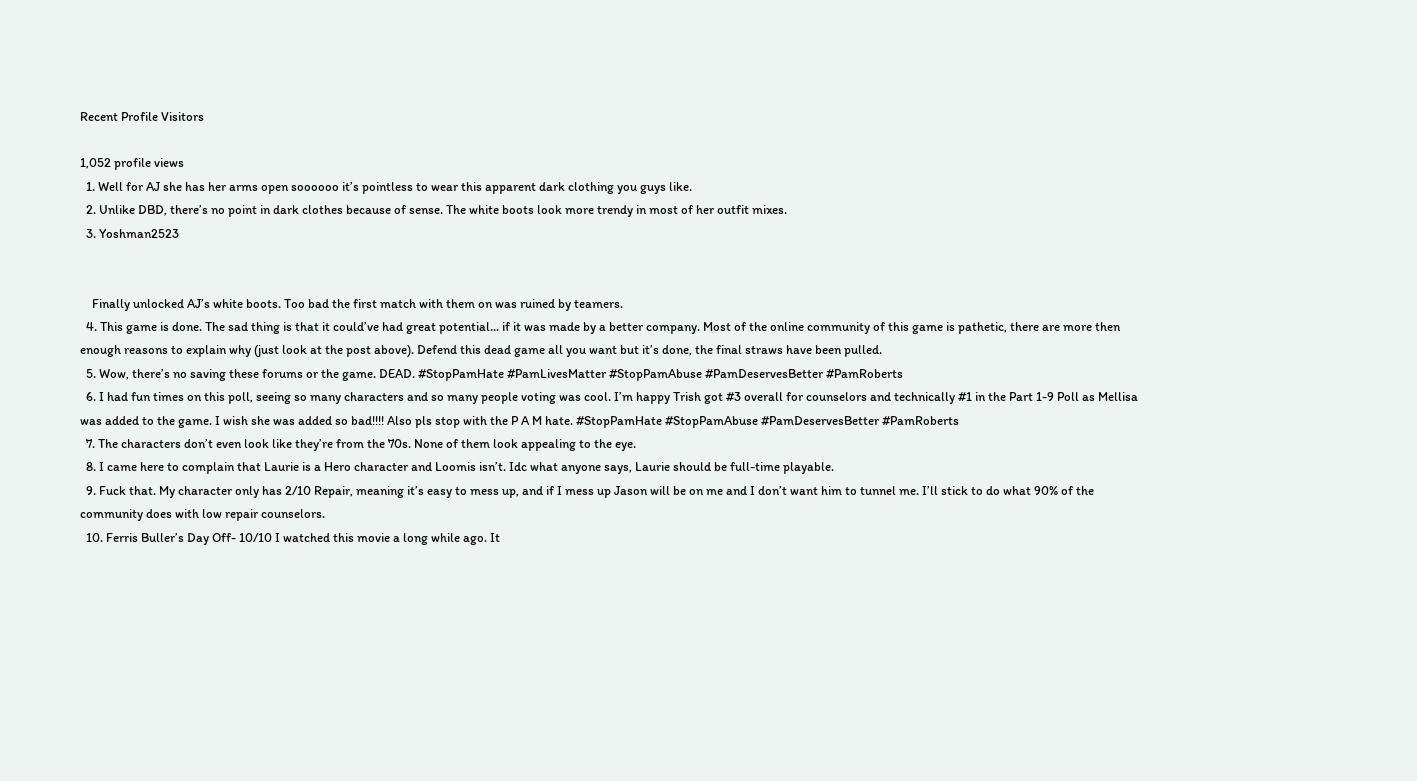Recent Profile Visitors

1,052 profile views
  1. Well for AJ she has her arms open soooooo it’s pointless to wear this apparent dark clothing you guys like.
  2. Unlike DBD, there’s no point in dark clothes because of sense. The white boots look more trendy in most of her outfit mixes.
  3. Yoshman2523


    Finally unlocked AJ’s white boots. Too bad the first match with them on was ruined by teamers.
  4. This game is done. The sad thing is that it could’ve had great potential... if it was made by a better company. Most of the online community of this game is pathetic, there are more then enough reasons to explain why (just look at the post above). Defend this dead game all you want but it’s done, the final straws have been pulled.
  5. Wow, there’s no saving these forums or the game. DEAD. #StopPamHate #PamLivesMatter #StopPamAbuse #PamDeservesBetter #PamRoberts
  6. I had fun times on this poll, seeing so many characters and so many people voting was cool. I’m happy Trish got #3 overall for counselors and technically #1 in the Part 1-9 Poll as Mellisa was added to the game. I wish she was added so bad!!!! Also pls stop with the P A M hate. #StopPamHate #StopPamAbuse #PamDeservesBetter #PamRoberts
  7. The characters don’t even look like they’re from the 70s. None of them look appealing to the eye.
  8. I came here to complain that Laurie is a Hero character and Loomis isn’t. Idc what anyone says, Laurie should be full-time playable.
  9. Fuck that. My character only has 2/10 Repair, meaning it’s easy to mess up, and if I mess up Jason will be on me and I don’t want him to tunnel me. I’ll stick to do what 90% of the community does with low repair counselors.
  10. Ferris Buller’s Day Off- 10/10 I watched this movie a long while ago. It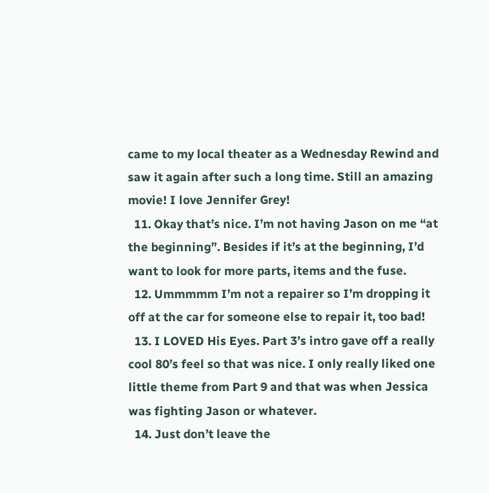came to my local theater as a Wednesday Rewind and saw it again after such a long time. Still an amazing movie! I love Jennifer Grey!
  11. Okay that’s nice. I’m not having Jason on me “at the beginning”. Besides if it’s at the beginning, I’d want to look for more parts, items and the fuse.
  12. Ummmmm I’m not a repairer so I’m dropping it off at the car for someone else to repair it, too bad!
  13. I LOVED His Eyes. Part 3’s intro gave off a really cool 80’s feel so that was nice. I only really liked one little theme from Part 9 and that was when Jessica was fighting Jason or whatever.
  14. Just don’t leave the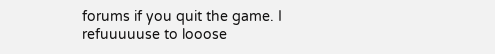forums if you quit the game. I refuuuuuse to looose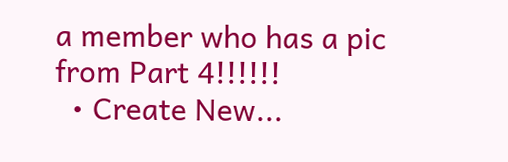a member who has a pic from Part 4!!!!!!
  • Create New...